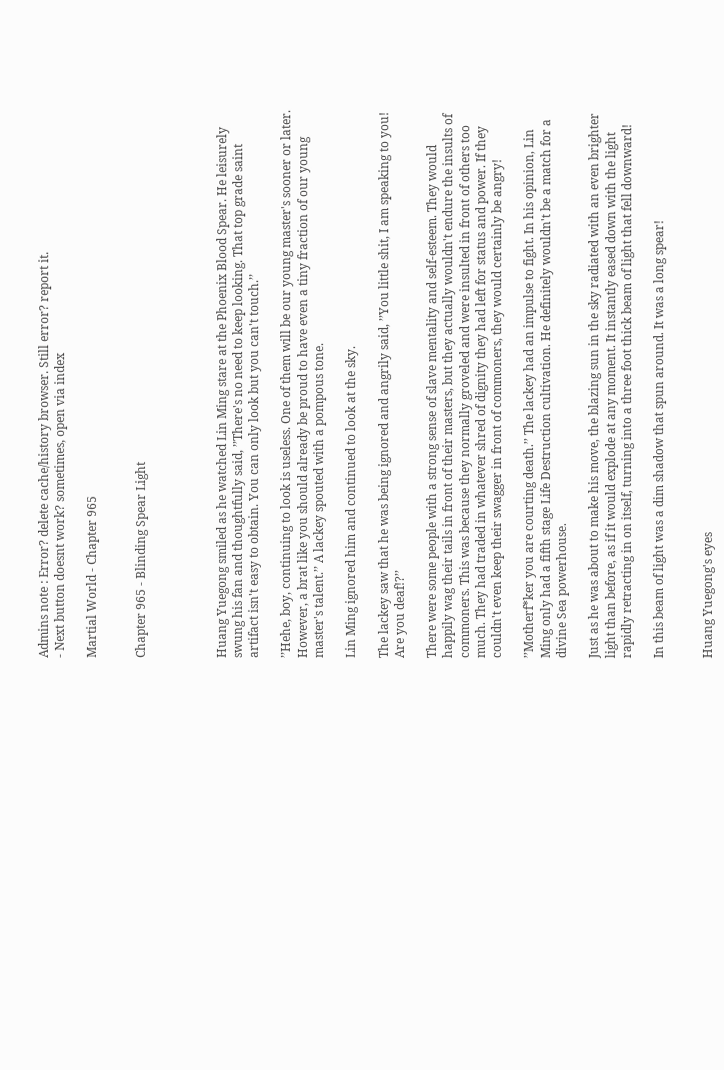Admins note : Error? delete cache/history browser. Still error? report it.
- Next button doesnt work? sometimes, open via index

Martial World - Chapter 965


Chapter 965 - Blinding Spear Light




Huang Yuegong smiled as he watched Lin Ming stare at the Phoenix Blood Spear. He leisurely swung his fan and thoughtfully said, ’’There's no need to keep looking. That top grade saint artifact isn't easy to obtain. You can only look but you can't touch.’’

’’Hehe, boy, continuing to look is useless. One of them will be our young master's sooner or later. However, a brat like you should already be proud to have even a tiny fraction of our young master's talent.’’ A lackey spouted with a pompous tone.

Lin Ming ignored him and continued to look at the sky.

The lackey saw that he was being ignored and angrily said, ’’You little shit, I am speaking to you! Are you deaf!?’’

There were some people with a strong sense of slave mentality and self-esteem. They would happily wag their tails in front of their masters, but they actually wouldn't endure the insults of commoners. This was because they normally groveled and were insulted in front of others too much. They had traded in whatever shred of dignity they had left for status and power. If they couldn't even keep their swagger in front of commoners, they would certainly be angry!

’’Motherf*ker you are courting death.’’ The lackey had an impulse to fight. In his opinion, Lin Ming only had a fifth stage Life Destruction cultivation. He definitely wouldn't be a match for a divine Sea powerhouse.

Just as he was about to make his move, the blazing sun in the sky radiated with an even brighter light than before, as if it would explode at any moment. It instantly eased down with the light rapidly retracting in on itself, turning into a three foot thick beam of light that fell downward!

In this beam of light was a dim shadow that spun around. It was a long spear!


Huang Yuegong's eyes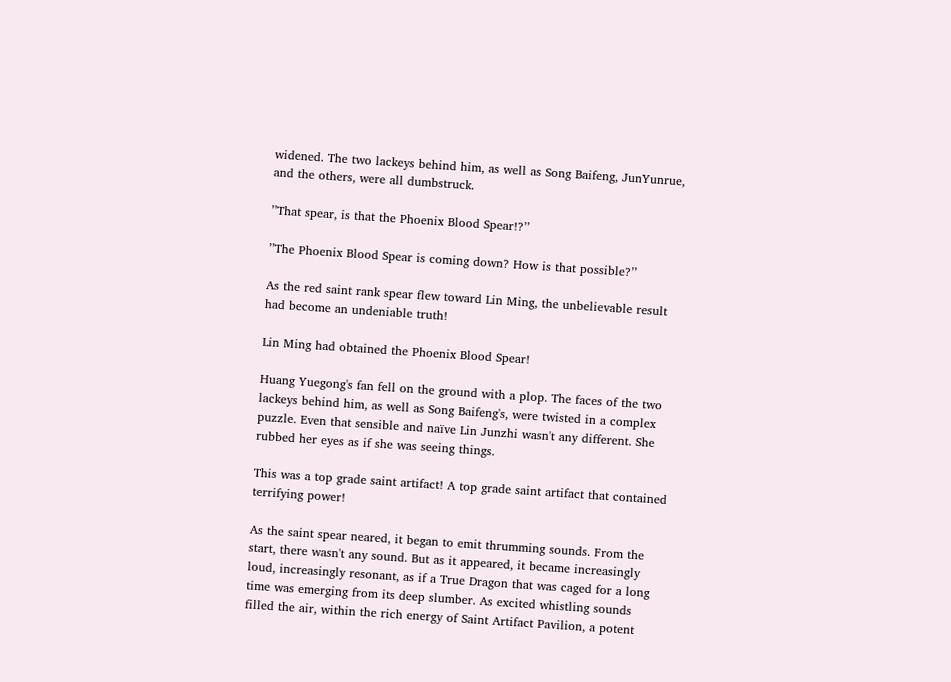widened. The two lackeys behind him, as well as Song Baifeng, JunYunrue, and the others, were all dumbstruck.

’’That spear, is that the Phoenix Blood Spear!?’’

’’The Phoenix Blood Spear is coming down? How is that possible?’’

As the red saint rank spear flew toward Lin Ming, the unbelievable result had become an undeniable truth!

Lin Ming had obtained the Phoenix Blood Spear!

Huang Yuegong's fan fell on the ground with a plop. The faces of the two lackeys behind him, as well as Song Baifeng's, were twisted in a complex puzzle. Even that sensible and naïve Lin Junzhi wasn't any different. She rubbed her eyes as if she was seeing things.

This was a top grade saint artifact! A top grade saint artifact that contained terrifying power!

As the saint spear neared, it began to emit thrumming sounds. From the start, there wasn't any sound. But as it appeared, it became increasingly loud, increasingly resonant, as if a True Dragon that was caged for a long time was emerging from its deep slumber. As excited whistling sounds filled the air, within the rich energy of Saint Artifact Pavilion, a potent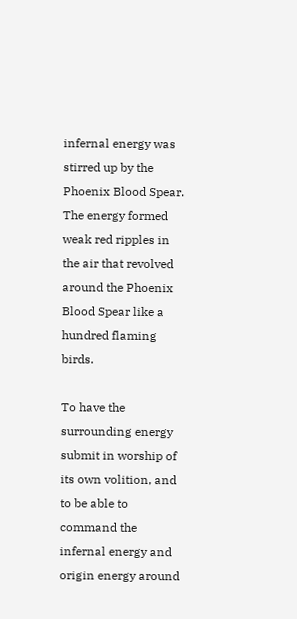infernal energy was stirred up by the Phoenix Blood Spear. The energy formed weak red ripples in the air that revolved around the Phoenix Blood Spear like a hundred flaming birds.

To have the surrounding energy submit in worship of its own volition, and to be able to command the infernal energy and origin energy around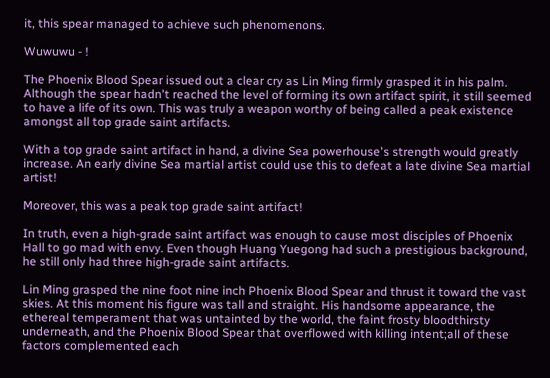it, this spear managed to achieve such phenomenons.

Wuwuwu - !

The Phoenix Blood Spear issued out a clear cry as Lin Ming firmly grasped it in his palm. Although the spear hadn't reached the level of forming its own artifact spirit, it still seemed to have a life of its own. This was truly a weapon worthy of being called a peak existence amongst all top grade saint artifacts.

With a top grade saint artifact in hand, a divine Sea powerhouse's strength would greatly increase. An early divine Sea martial artist could use this to defeat a late divine Sea martial artist!

Moreover, this was a peak top grade saint artifact!

In truth, even a high-grade saint artifact was enough to cause most disciples of Phoenix Hall to go mad with envy. Even though Huang Yuegong had such a prestigious background, he still only had three high-grade saint artifacts.

Lin Ming grasped the nine foot nine inch Phoenix Blood Spear and thrust it toward the vast skies. At this moment his figure was tall and straight. His handsome appearance, the ethereal temperament that was untainted by the world, the faint frosty bloodthirsty underneath, and the Phoenix Blood Spear that overflowed with killing intent;all of these factors complemented each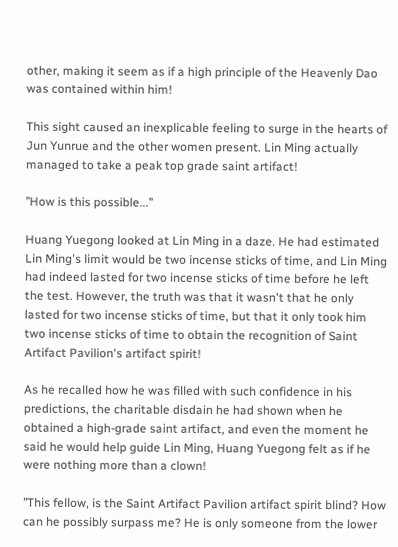other, making it seem as if a high principle of the Heavenly Dao was contained within him!

This sight caused an inexplicable feeling to surge in the hearts of Jun Yunrue and the other women present. Lin Ming actually managed to take a peak top grade saint artifact!

’’How is this possible...’’

Huang Yuegong looked at Lin Ming in a daze. He had estimated Lin Ming's limit would be two incense sticks of time, and Lin Ming had indeed lasted for two incense sticks of time before he left the test. However, the truth was that it wasn't that he only lasted for two incense sticks of time, but that it only took him two incense sticks of time to obtain the recognition of Saint Artifact Pavilion's artifact spirit!

As he recalled how he was filled with such confidence in his predictions, the charitable disdain he had shown when he obtained a high-grade saint artifact, and even the moment he said he would help guide Lin Ming, Huang Yuegong felt as if he were nothing more than a clown!

’’This fellow, is the Saint Artifact Pavilion artifact spirit blind? How can he possibly surpass me? He is only someone from the lower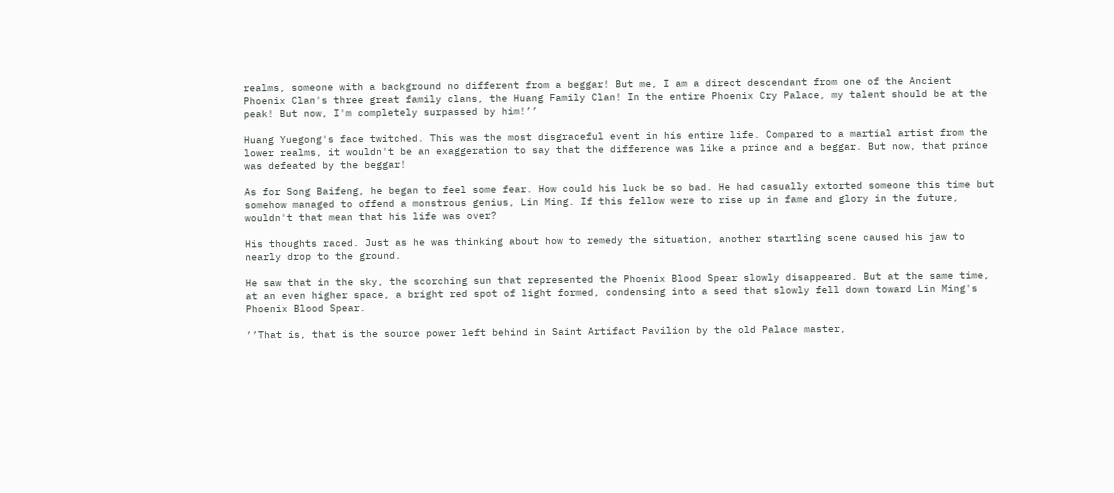realms, someone with a background no different from a beggar! But me, I am a direct descendant from one of the Ancient Phoenix Clan's three great family clans, the Huang Family Clan! In the entire Phoenix Cry Palace, my talent should be at the peak! But now, I'm completely surpassed by him!’’

Huang Yuegong's face twitched. This was the most disgraceful event in his entire life. Compared to a martial artist from the lower realms, it wouldn't be an exaggeration to say that the difference was like a prince and a beggar. But now, that prince was defeated by the beggar!

As for Song Baifeng, he began to feel some fear. How could his luck be so bad. He had casually extorted someone this time but somehow managed to offend a monstrous genius, Lin Ming. If this fellow were to rise up in fame and glory in the future, wouldn't that mean that his life was over?

His thoughts raced. Just as he was thinking about how to remedy the situation, another startling scene caused his jaw to nearly drop to the ground.

He saw that in the sky, the scorching sun that represented the Phoenix Blood Spear slowly disappeared. But at the same time, at an even higher space, a bright red spot of light formed, condensing into a seed that slowly fell down toward Lin Ming's Phoenix Blood Spear.

’’That is, that is the source power left behind in Saint Artifact Pavilion by the old Palace master,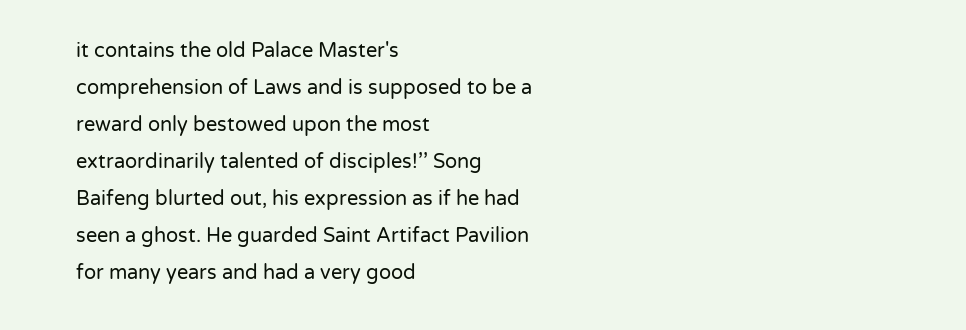it contains the old Palace Master's comprehension of Laws and is supposed to be a reward only bestowed upon the most extraordinarily talented of disciples!’’ Song Baifeng blurted out, his expression as if he had seen a ghost. He guarded Saint Artifact Pavilion for many years and had a very good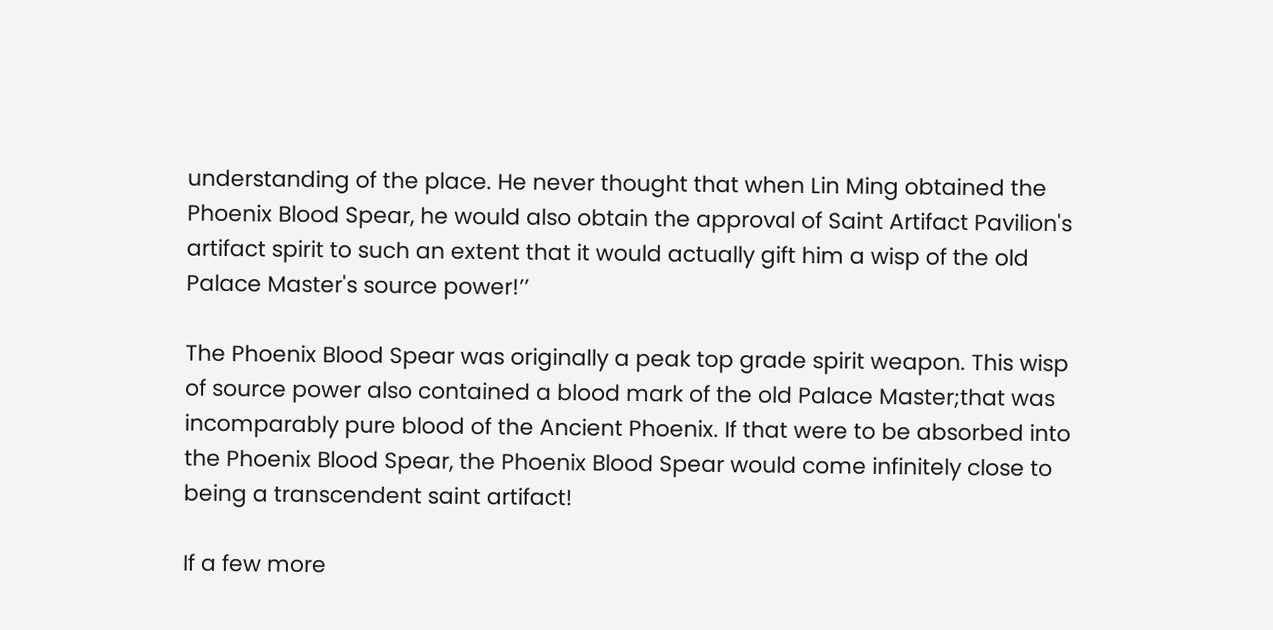understanding of the place. He never thought that when Lin Ming obtained the Phoenix Blood Spear, he would also obtain the approval of Saint Artifact Pavilion's artifact spirit to such an extent that it would actually gift him a wisp of the old Palace Master's source power!’’

The Phoenix Blood Spear was originally a peak top grade spirit weapon. This wisp of source power also contained a blood mark of the old Palace Master;that was incomparably pure blood of the Ancient Phoenix. If that were to be absorbed into the Phoenix Blood Spear, the Phoenix Blood Spear would come infinitely close to being a transcendent saint artifact!

If a few more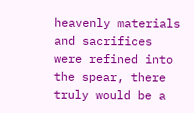heavenly materials and sacrifices were refined into the spear, there truly would be a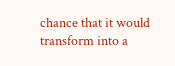chance that it would transform into a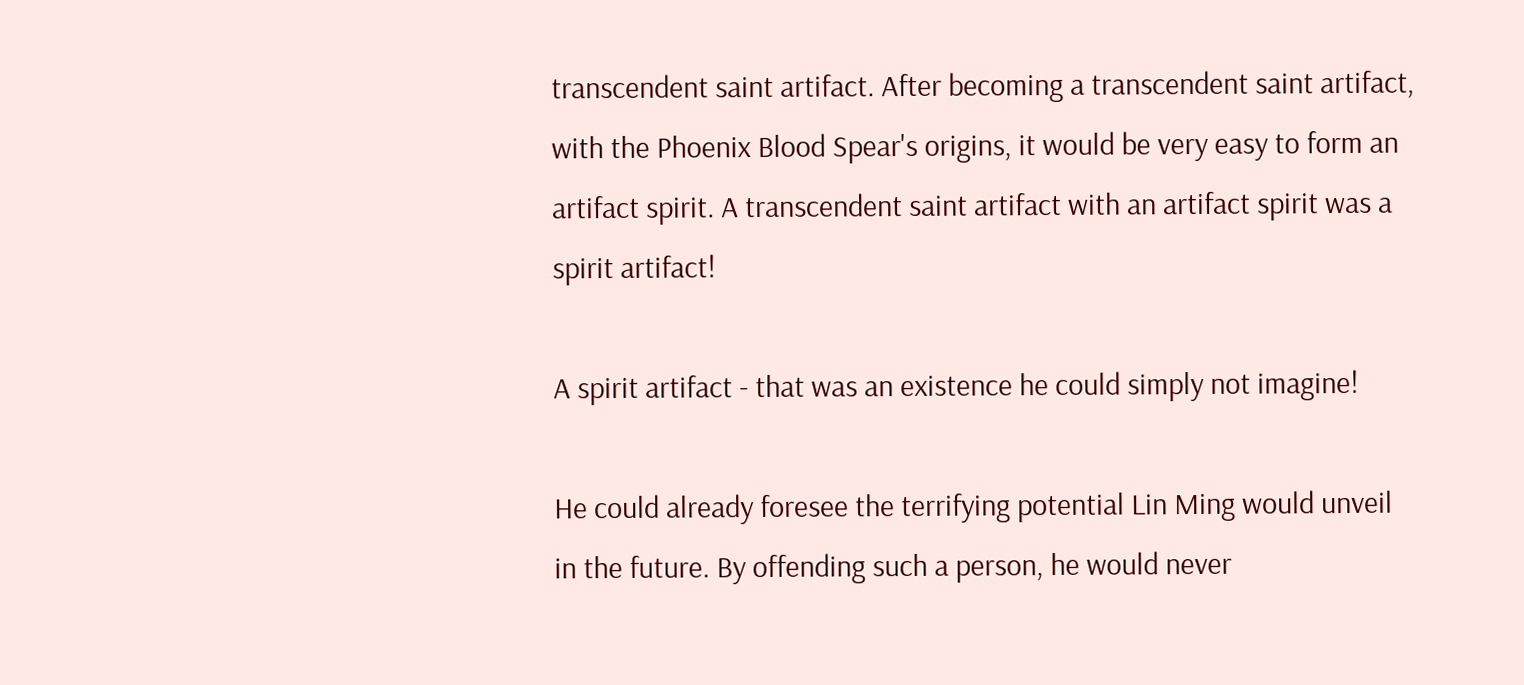transcendent saint artifact. After becoming a transcendent saint artifact, with the Phoenix Blood Spear's origins, it would be very easy to form an artifact spirit. A transcendent saint artifact with an artifact spirit was a spirit artifact!

A spirit artifact - that was an existence he could simply not imagine!

He could already foresee the terrifying potential Lin Ming would unveil in the future. By offending such a person, he would never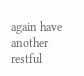again have another restful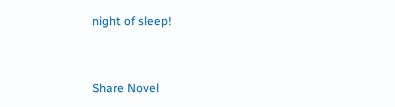night of sleep!


Share Novel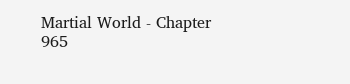Martial World - Chapter 965